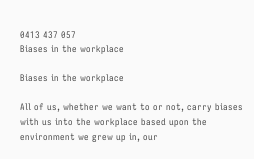0413 437 057
Biases in the workplace

Biases in the workplace

All of us, whether we want to or not, carry biases with us into the workplace based upon the environment we grew up in, our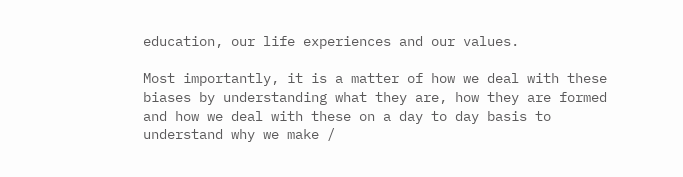education, our life experiences and our values.

Most importantly, it is a matter of how we deal with these biases by understanding what they are, how they are formed and how we deal with these on a day to day basis to understand why we make /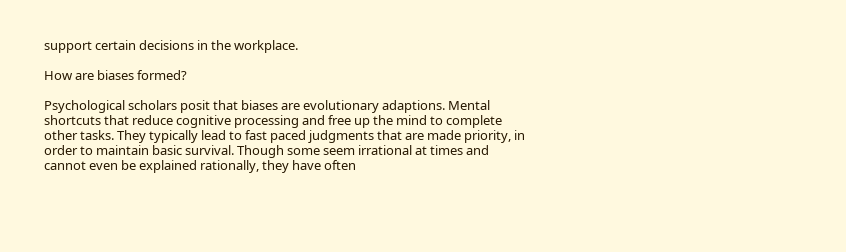support certain decisions in the workplace.

How are biases formed?

Psychological scholars posit that biases are evolutionary adaptions. Mental shortcuts that reduce cognitive processing and free up the mind to complete other tasks. They typically lead to fast paced judgments that are made priority, in order to maintain basic survival. Though some seem irrational at times and cannot even be explained rationally, they have often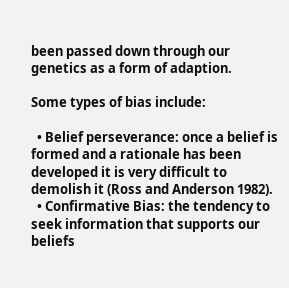been passed down through our genetics as a form of adaption.

Some types of bias include:

  • Belief perseverance: once a belief is formed and a rationale has been developed it is very difficult to demolish it (Ross and Anderson 1982).
  • Confirmative Bias: the tendency to seek information that supports our beliefs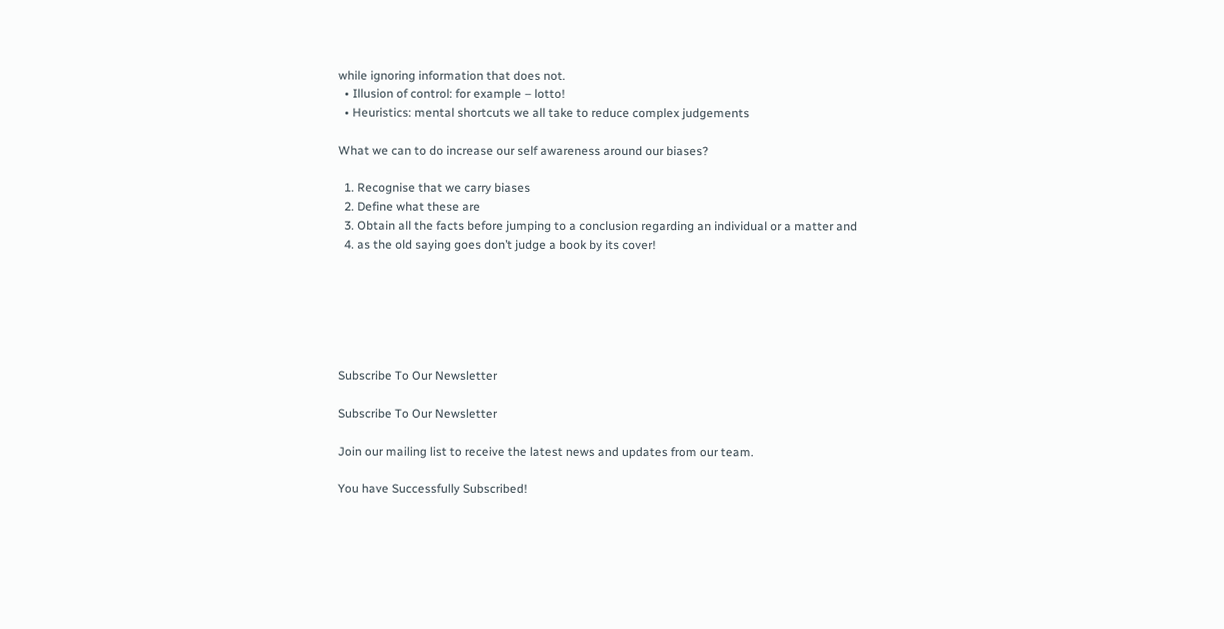while ignoring information that does not.
  • Illusion of control: for example – lotto!
  • Heuristics: mental shortcuts we all take to reduce complex judgements

What we can to do increase our self awareness around our biases?

  1. Recognise that we carry biases
  2. Define what these are
  3. Obtain all the facts before jumping to a conclusion regarding an individual or a matter and
  4. as the old saying goes don’t judge a book by its cover!






Subscribe To Our Newsletter

Subscribe To Our Newsletter

Join our mailing list to receive the latest news and updates from our team.

You have Successfully Subscribed!